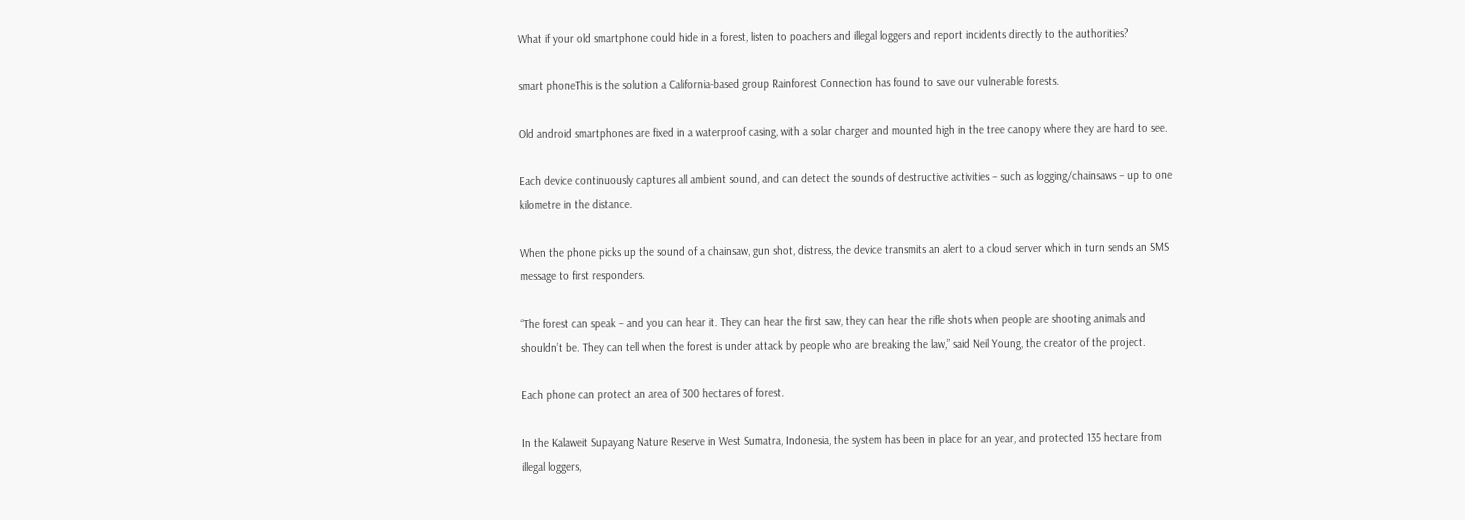What if your old smartphone could hide in a forest, listen to poachers and illegal loggers and report incidents directly to the authorities?

smart phoneThis is the solution a California-based group Rainforest Connection has found to save our vulnerable forests.

Old android smartphones are fixed in a waterproof casing, with a solar charger and mounted high in the tree canopy where they are hard to see.

Each device continuously captures all ambient sound, and can detect the sounds of destructive activities – such as logging/chainsaws – up to one kilometre in the distance.

When the phone picks up the sound of a chainsaw, gun shot, distress, the device transmits an alert to a cloud server which in turn sends an SMS message to first responders.

“The forest can speak – and you can hear it. They can hear the first saw, they can hear the rifle shots when people are shooting animals and shouldn’t be. They can tell when the forest is under attack by people who are breaking the law,” said Neil Young, the creator of the project.

Each phone can protect an area of 300 hectares of forest.

In the Kalaweit Supayang Nature Reserve in West Sumatra, Indonesia, the system has been in place for an year, and protected 135 hectare from illegal loggers,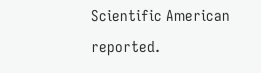Scientific American reported.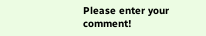Please enter your comment!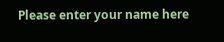Please enter your name here